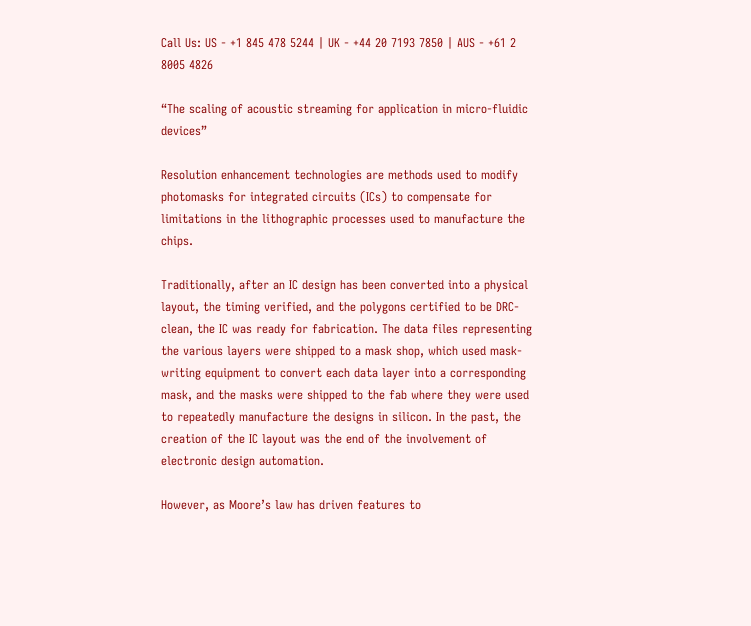Call Us: US - +1 845 478 5244 | UK - +44 20 7193 7850 | AUS - +61 2 8005 4826

“The scaling of acoustic streaming for application in micro-fluidic devices”

Resolution enhancement technologies are methods used to modify photomasks for integrated circuits (ICs) to compensate for limitations in the lithographic processes used to manufacture the chips.

Traditionally, after an IC design has been converted into a physical layout, the timing verified, and the polygons certified to be DRC-clean, the IC was ready for fabrication. The data files representing the various layers were shipped to a mask shop, which used mask-writing equipment to convert each data layer into a corresponding mask, and the masks were shipped to the fab where they were used to repeatedly manufacture the designs in silicon. In the past, the creation of the IC layout was the end of the involvement of electronic design automation.

However, as Moore’s law has driven features to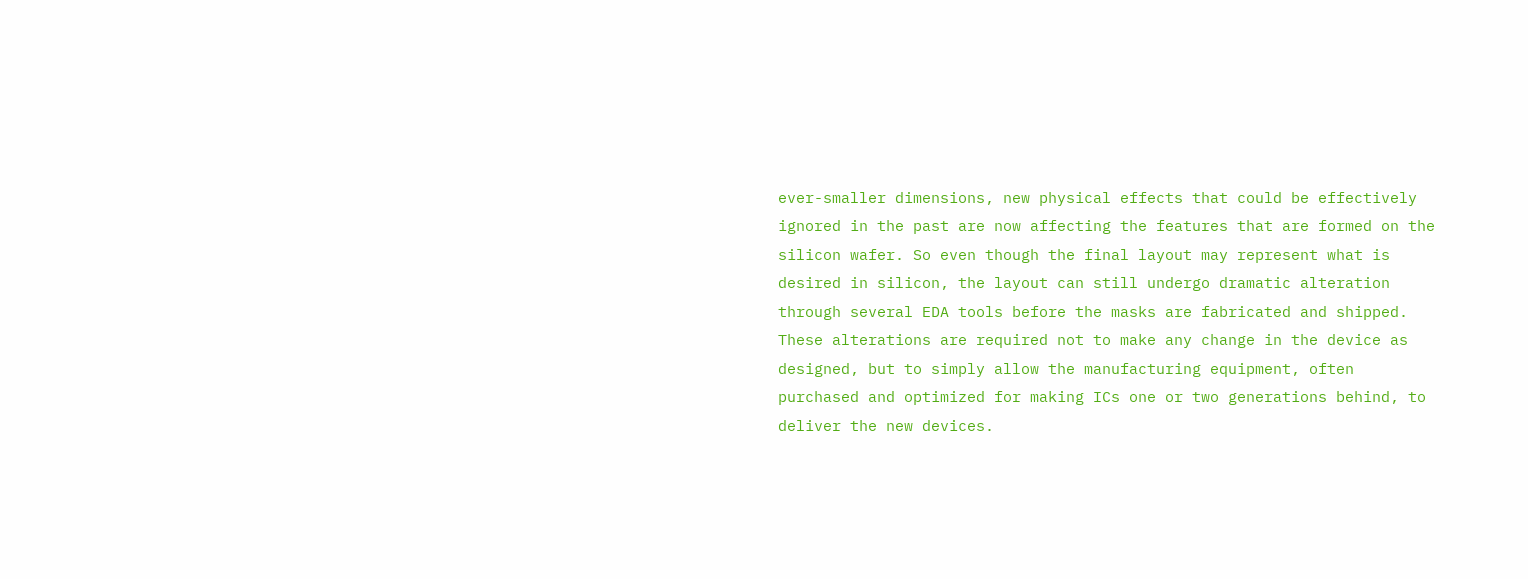ever-smaller dimensions, new physical effects that could be effectively ignored in the past are now affecting the features that are formed on the silicon wafer. So even though the final layout may represent what is desired in silicon, the layout can still undergo dramatic alteration through several EDA tools before the masks are fabricated and shipped. These alterations are required not to make any change in the device as designed, but to simply allow the manufacturing equipment, often purchased and optimized for making ICs one or two generations behind, to deliver the new devices.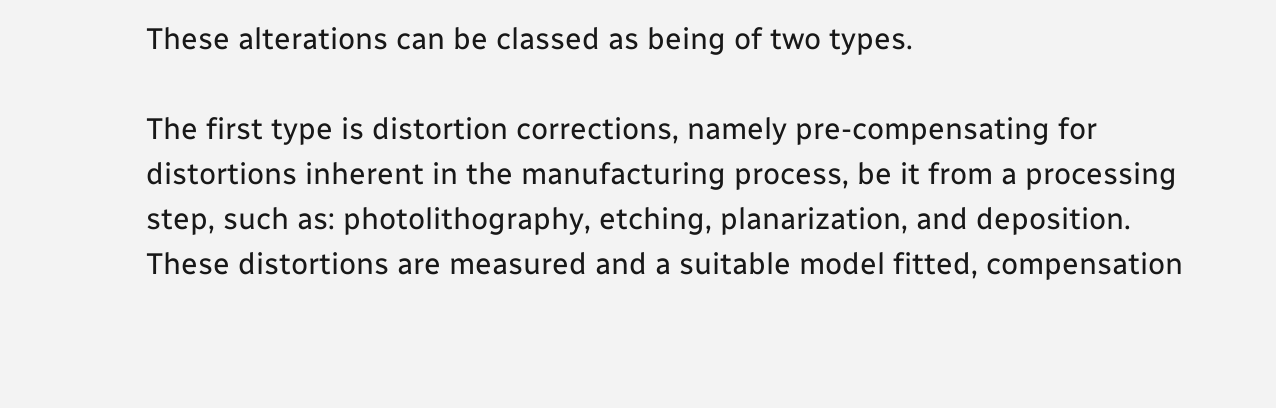These alterations can be classed as being of two types.

The first type is distortion corrections, namely pre-compensating for distortions inherent in the manufacturing process, be it from a processing step, such as: photolithography, etching, planarization, and deposition. These distortions are measured and a suitable model fitted, compensation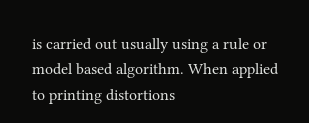is carried out usually using a rule or model based algorithm. When applied to printing distortions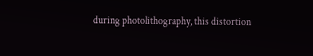during photolithography, this distortion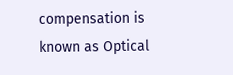compensation is known as Optical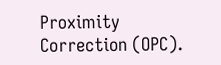Proximity Correction (OPC).